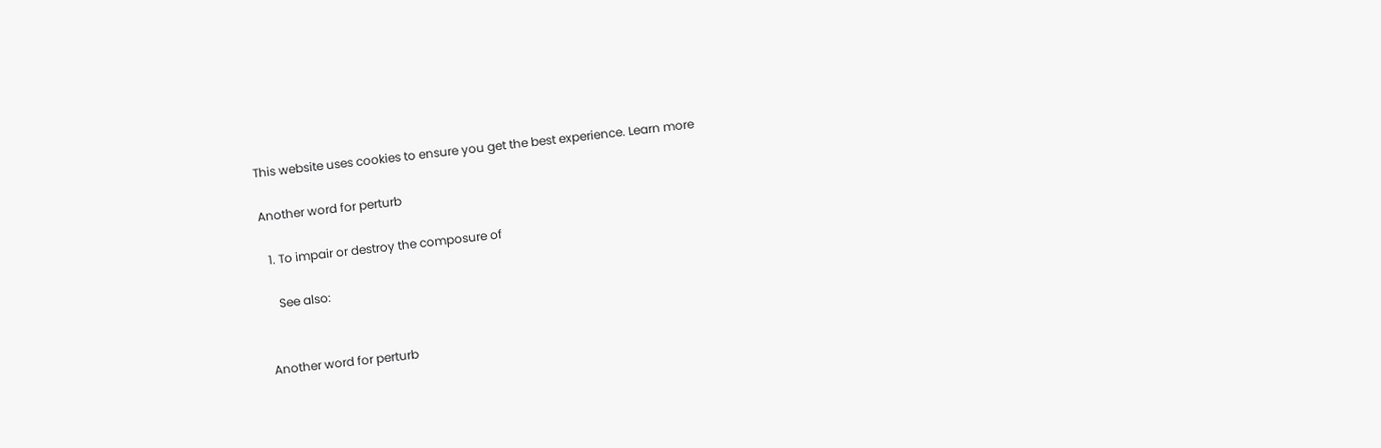This website uses cookies to ensure you get the best experience. Learn more

Another word for perturb

  1. To impair or destroy the composure of

    See also:


Another word for perturb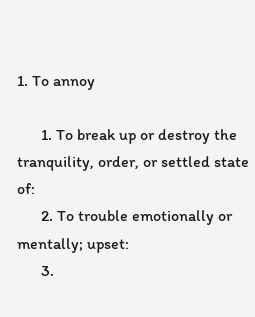1. To annoy

      1. To break up or destroy the tranquility, order, or settled state of:
      2. To trouble emotionally or mentally; upset:
      3.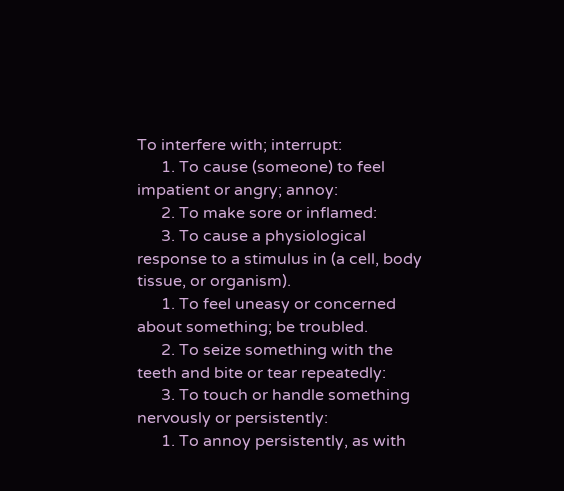To interfere with; interrupt:
      1. To cause (someone) to feel impatient or angry; annoy:
      2. To make sore or inflamed:
      3. To cause a physiological response to a stimulus in (a cell, body tissue, or organism).
      1. To feel uneasy or concerned about something; be troubled.
      2. To seize something with the teeth and bite or tear repeatedly:
      3. To touch or handle something nervously or persistently:
      1. To annoy persistently, as with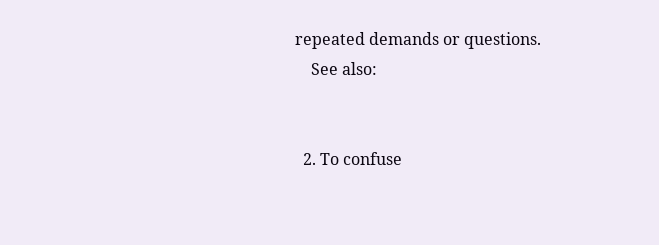repeated demands or questions.
    See also:


  2. To confuse